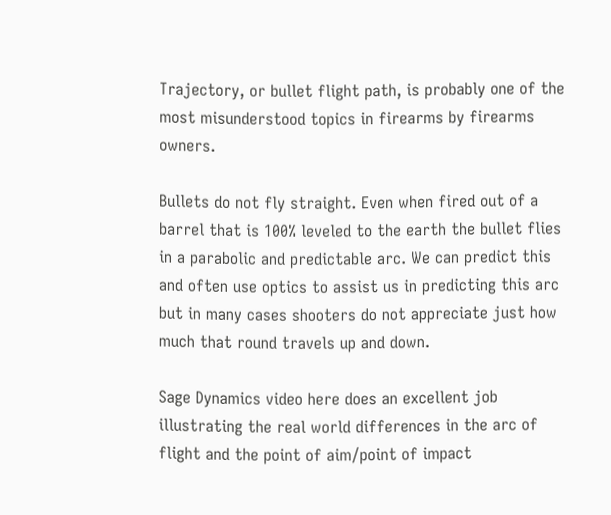Trajectory, or bullet flight path, is probably one of the most misunderstood topics in firearms by firearms owners.

Bullets do not fly straight. Even when fired out of a barrel that is 100% leveled to the earth the bullet flies in a parabolic and predictable arc. We can predict this and often use optics to assist us in predicting this arc but in many cases shooters do not appreciate just how much that round travels up and down.

Sage Dynamics video here does an excellent job illustrating the real world differences in the arc of flight and the point of aim/point of impact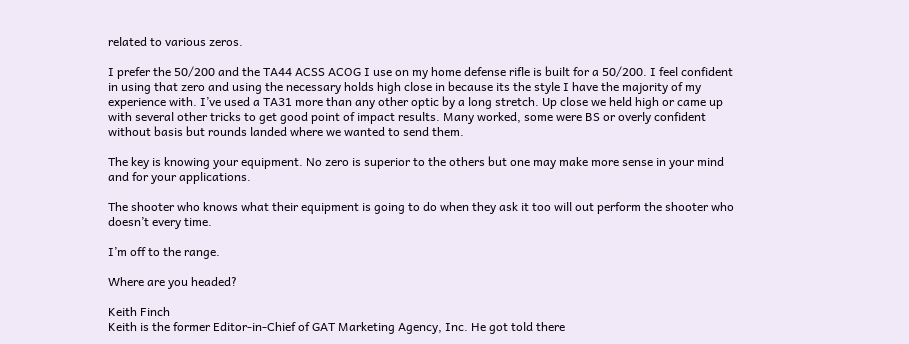related to various zeros.

I prefer the 50/200 and the TA44 ACSS ACOG I use on my home defense rifle is built for a 50/200. I feel confident in using that zero and using the necessary holds high close in because its the style I have the majority of my experience with. I’ve used a TA31 more than any other optic by a long stretch. Up close we held high or came up with several other tricks to get good point of impact results. Many worked, some were BS or overly confident without basis but rounds landed where we wanted to send them.

The key is knowing your equipment. No zero is superior to the others but one may make more sense in your mind and for your applications.

The shooter who knows what their equipment is going to do when they ask it too will out perform the shooter who doesn’t every time.

I’m off to the range.

Where are you headed?

Keith Finch
Keith is the former Editor-in-Chief of GAT Marketing Agency, Inc. He got told there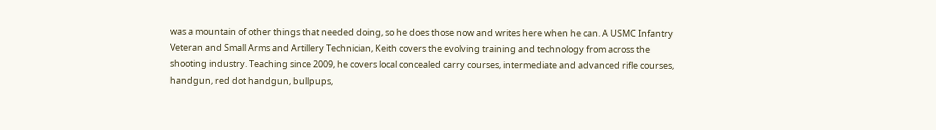was a mountain of other things that needed doing, so he does those now and writes here when he can. A USMC Infantry Veteran and Small Arms and Artillery Technician, Keith covers the evolving training and technology from across the shooting industry. Teaching since 2009, he covers local concealed carry courses, intermediate and advanced rifle courses, handgun, red dot handgun, bullpups,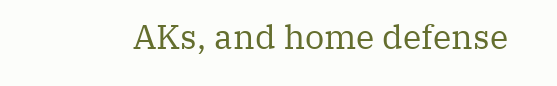AKs, and home defense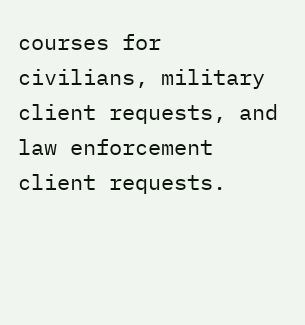courses for civilians, military client requests, and law enforcement client requests.